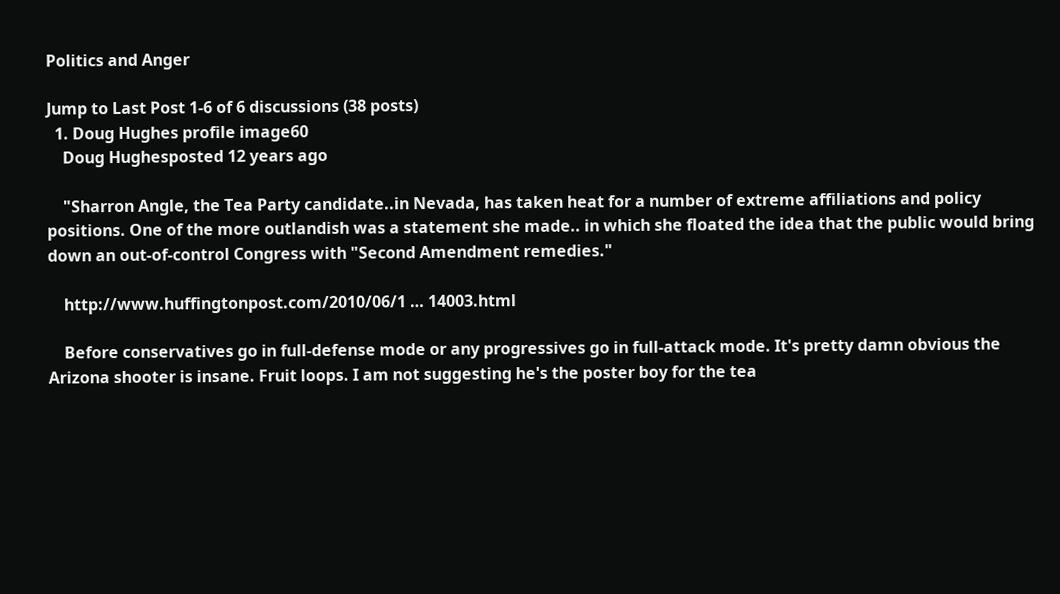Politics and Anger

Jump to Last Post 1-6 of 6 discussions (38 posts)
  1. Doug Hughes profile image60
    Doug Hughesposted 12 years ago

    "Sharron Angle, the Tea Party candidate..in Nevada, has taken heat for a number of extreme affiliations and policy positions. One of the more outlandish was a statement she made.. in which she floated the idea that the public would bring down an out-of-control Congress with "Second Amendment remedies."

    http://www.huffingtonpost.com/2010/06/1 … 14003.html

    Before conservatives go in full-defense mode or any progressives go in full-attack mode. It's pretty damn obvious the Arizona shooter is insane. Fruit loops. I am not suggesting he's the poster boy for the tea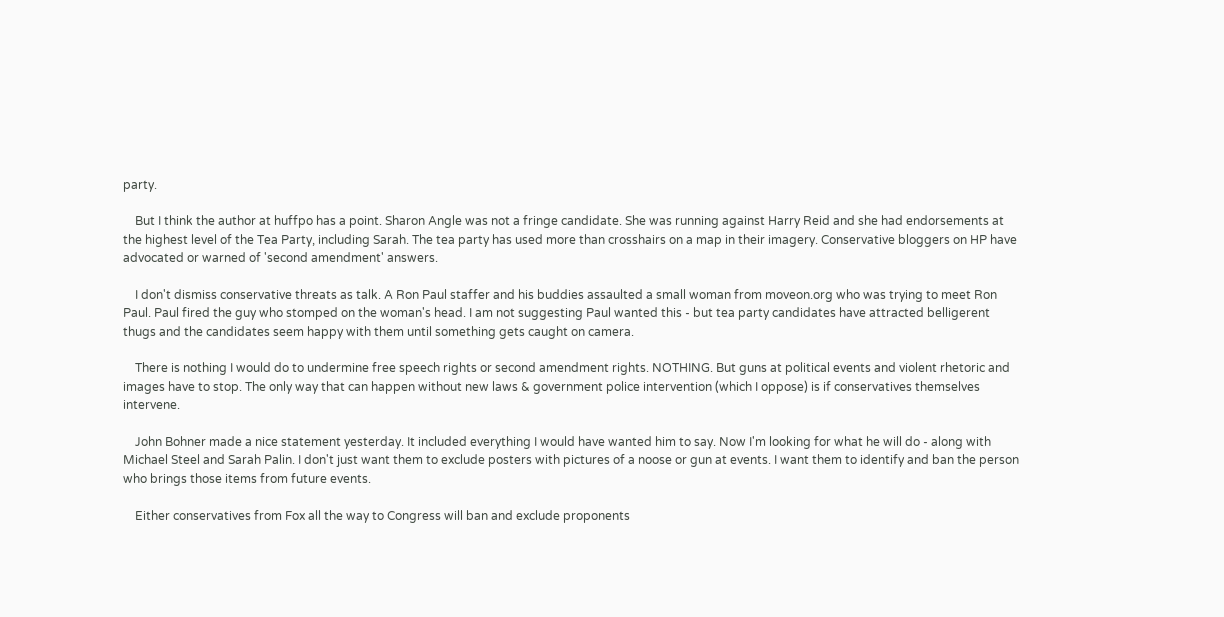party.

    But I think the author at huffpo has a point. Sharon Angle was not a fringe candidate. She was running against Harry Reid and she had endorsements at the highest level of the Tea Party, including Sarah. The tea party has used more than crosshairs on a map in their imagery. Conservative bloggers on HP have advocated or warned of 'second amendment' answers.

    I don't dismiss conservative threats as talk. A Ron Paul staffer and his buddies assaulted a small woman from moveon.org who was trying to meet Ron Paul. Paul fired the guy who stomped on the woman's head. I am not suggesting Paul wanted this - but tea party candidates have attracted belligerent thugs and the candidates seem happy with them until something gets caught on camera.

    There is nothing I would do to undermine free speech rights or second amendment rights. NOTHING. But guns at political events and violent rhetoric and images have to stop. The only way that can happen without new laws & government police intervention (which I oppose) is if conservatives themselves intervene.

    John Bohner made a nice statement yesterday. It included everything I would have wanted him to say. Now I'm looking for what he will do - along with Michael Steel and Sarah Palin. I don't just want them to exclude posters with pictures of a noose or gun at events. I want them to identify and ban the person who brings those items from future events.

    Either conservatives from Fox all the way to Congress will ban and exclude proponents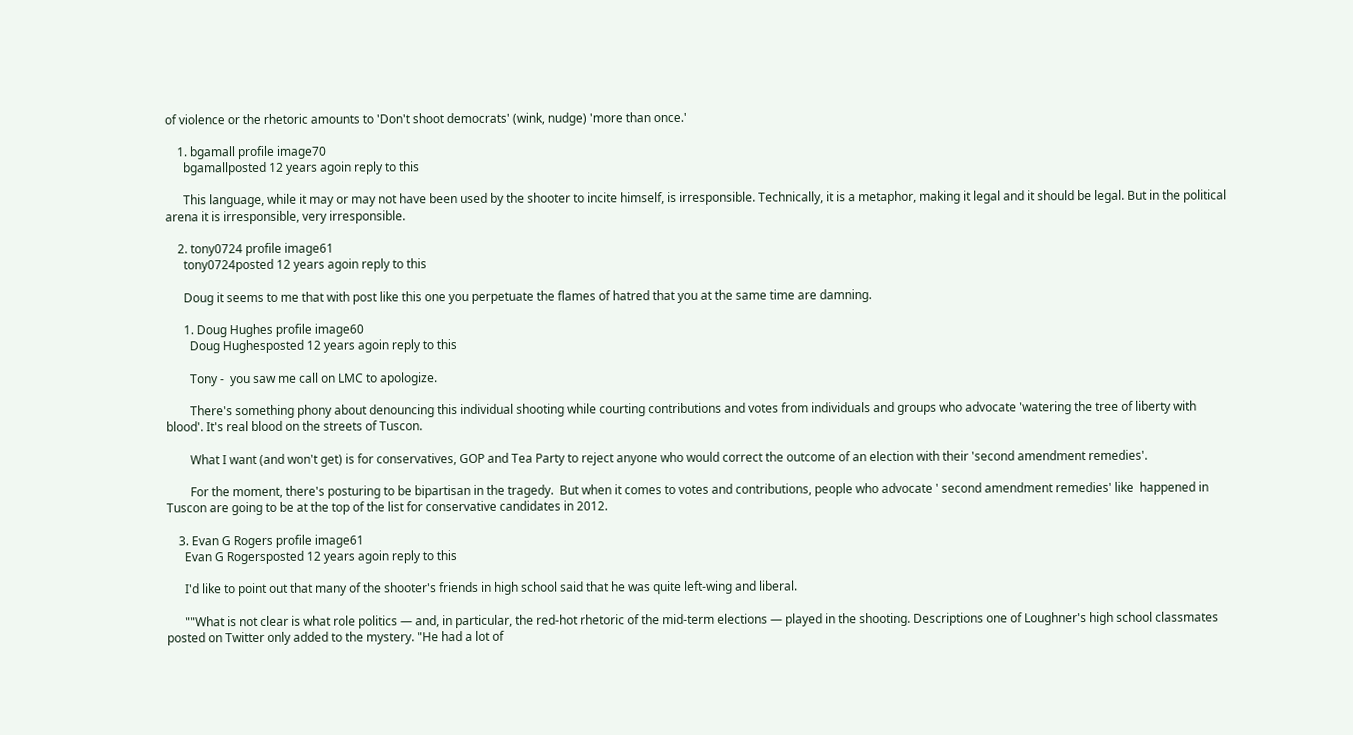of violence or the rhetoric amounts to 'Don't shoot democrats' (wink, nudge) 'more than once.'

    1. bgamall profile image70
      bgamallposted 12 years agoin reply to this

      This language, while it may or may not have been used by the shooter to incite himself, is irresponsible. Technically, it is a metaphor, making it legal and it should be legal. But in the political arena it is irresponsible, very irresponsible.

    2. tony0724 profile image61
      tony0724posted 12 years agoin reply to this

      Doug it seems to me that with post like this one you perpetuate the flames of hatred that you at the same time are damning.

      1. Doug Hughes profile image60
        Doug Hughesposted 12 years agoin reply to this

        Tony -  you saw me call on LMC to apologize.

        There's something phony about denouncing this individual shooting while courting contributions and votes from individuals and groups who advocate 'watering the tree of liberty with blood'. It's real blood on the streets of Tuscon.

        What I want (and won't get) is for conservatives, GOP and Tea Party to reject anyone who would correct the outcome of an election with their 'second amendment remedies'.

        For the moment, there's posturing to be bipartisan in the tragedy.  But when it comes to votes and contributions, people who advocate ' second amendment remedies' like  happened in Tuscon are going to be at the top of the list for conservative candidates in 2012.

    3. Evan G Rogers profile image61
      Evan G Rogersposted 12 years agoin reply to this

      I'd like to point out that many of the shooter's friends in high school said that he was quite left-wing and liberal.

      ""What is not clear is what role politics — and, in particular, the red-hot rhetoric of the mid-term elections — played in the shooting. Descriptions one of Loughner's high school classmates posted on Twitter only added to the mystery. "He had a lot of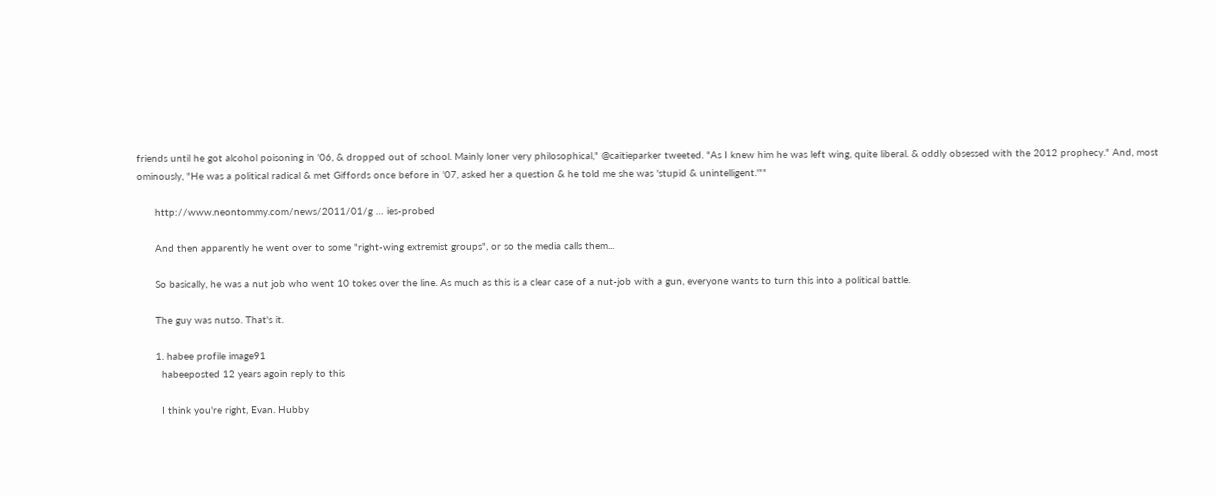friends until he got alcohol poisoning in '06, & dropped out of school. Mainly loner very philosophical," @caitieparker tweeted. "As I knew him he was left wing, quite liberal. & oddly obsessed with the 2012 prophecy." And, most ominously, "He was a political radical & met Giffords once before in '07, asked her a question & he told me she was 'stupid & unintelligent.'""

      http://www.neontommy.com/news/2011/01/g … ies-probed

      And then apparently he went over to some "right-wing extremist groups", or so the media calls them...

      So basically, he was a nut job who went 10 tokes over the line. As much as this is a clear case of a nut-job with a gun, everyone wants to turn this into a political battle.

      The guy was nutso. That's it.

      1. habee profile image91
        habeeposted 12 years agoin reply to this

        I think you're right, Evan. Hubby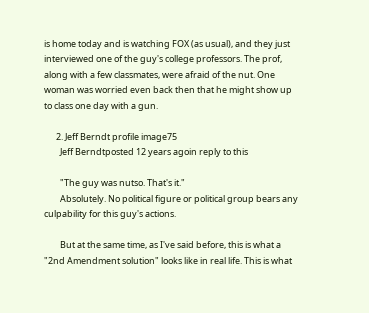is home today and is watching FOX (as usual), and they just interviewed one of the guy's college professors. The prof, along with a few classmates, were afraid of the nut. One woman was worried even back then that he might show up to class one day with a gun.

      2. Jeff Berndt profile image75
        Jeff Berndtposted 12 years agoin reply to this

        "The guy was nutso. That's it."
        Absolutely. No political figure or political group bears any culpability for this guy's actions.

        But at the same time, as I've said before, this is what a "2nd Amendment solution" looks like in real life. This is what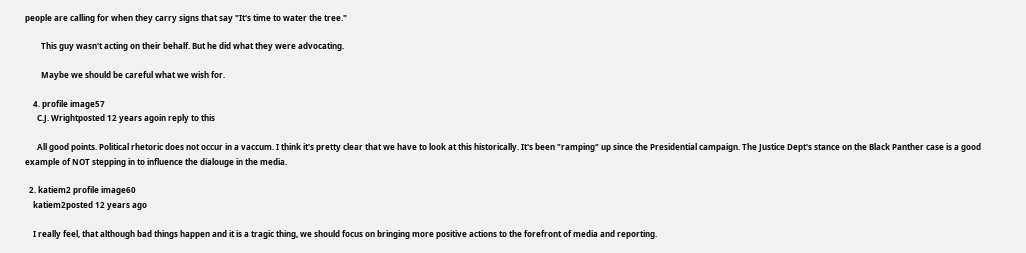people are calling for when they carry signs that say "It's time to water the tree."

        This guy wasn't acting on their behalf. But he did what they were advocating.

        Maybe we should be careful what we wish for.

    4. profile image57
      C.J. Wrightposted 12 years agoin reply to this

      All good points. Political rhetoric does not occur in a vaccum. I think it's pretty clear that we have to look at this historically. It's been "ramping" up since the Presidential campaign. The Justice Dept's stance on the Black Panther case is a good example of NOT stepping in to influence the dialouge in the media.

  2. katiem2 profile image60
    katiem2posted 12 years ago

    I really feel, that although bad things happen and it is a tragic thing, we should focus on bringing more positive actions to the forefront of media and reporting.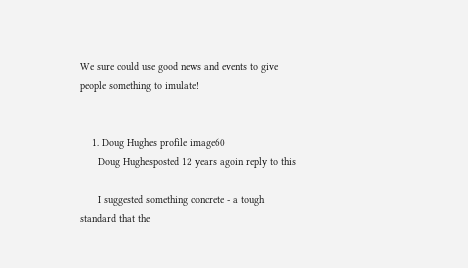We sure could use good news and events to give people something to imulate!


    1. Doug Hughes profile image60
      Doug Hughesposted 12 years agoin reply to this

      I suggested something concrete - a tough standard that the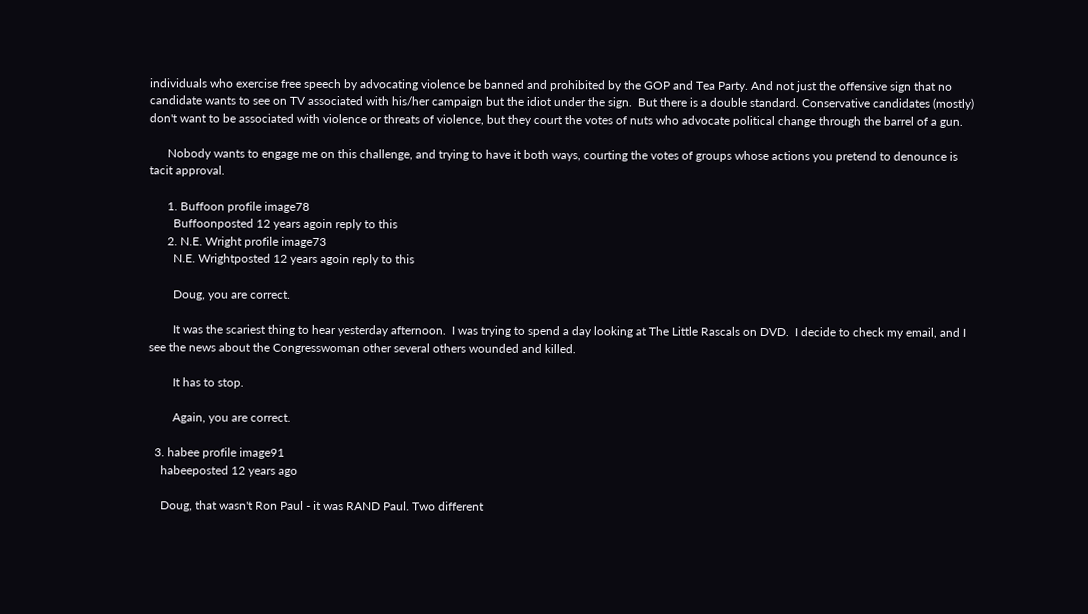individuals who exercise free speech by advocating violence be banned and prohibited by the GOP and Tea Party. And not just the offensive sign that no candidate wants to see on TV associated with his/her campaign but the idiot under the sign.  But there is a double standard. Conservative candidates (mostly) don't want to be associated with violence or threats of violence, but they court the votes of nuts who advocate political change through the barrel of a gun.

      Nobody wants to engage me on this challenge, and trying to have it both ways, courting the votes of groups whose actions you pretend to denounce is tacit approval.

      1. Buffoon profile image78
        Buffoonposted 12 years agoin reply to this
      2. N.E. Wright profile image73
        N.E. Wrightposted 12 years agoin reply to this

        Doug, you are correct.

        It was the scariest thing to hear yesterday afternoon.  I was trying to spend a day looking at The Little Rascals on DVD.  I decide to check my email, and I see the news about the Congresswoman other several others wounded and killed.

        It has to stop.

        Again, you are correct.

  3. habee profile image91
    habeeposted 12 years ago

    Doug, that wasn't Ron Paul - it was RAND Paul. Two different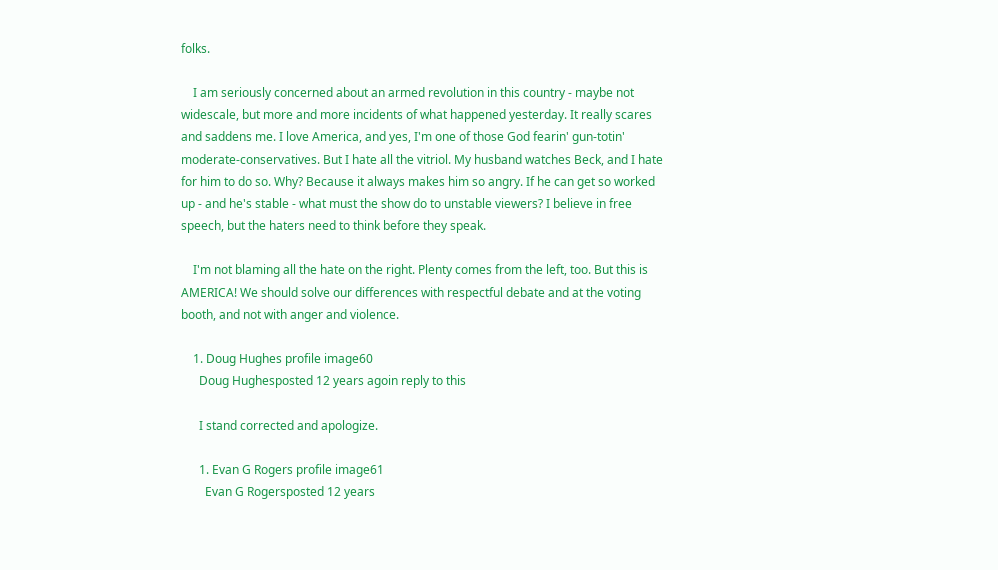folks.

    I am seriously concerned about an armed revolution in this country - maybe not widescale, but more and more incidents of what happened yesterday. It really scares and saddens me. I love America, and yes, I'm one of those God fearin' gun-totin' moderate-conservatives. But I hate all the vitriol. My husband watches Beck, and I hate for him to do so. Why? Because it always makes him so angry. If he can get so worked up - and he's stable - what must the show do to unstable viewers? I believe in free speech, but the haters need to think before they speak.

    I'm not blaming all the hate on the right. Plenty comes from the left, too. But this is AMERICA! We should solve our differences with respectful debate and at the voting booth, and not with anger and violence.

    1. Doug Hughes profile image60
      Doug Hughesposted 12 years agoin reply to this

      I stand corrected and apologize.

      1. Evan G Rogers profile image61
        Evan G Rogersposted 12 years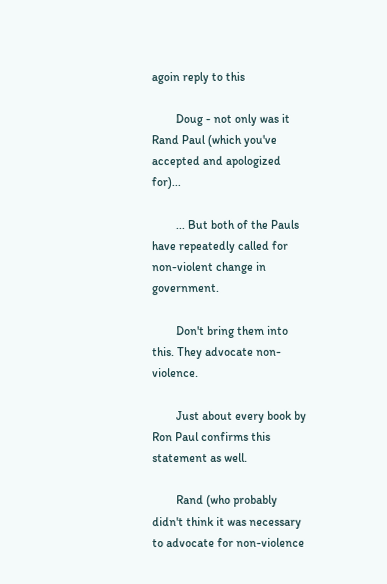agoin reply to this

        Doug - not only was it Rand Paul (which you've accepted and apologized for)...

        ... But both of the Pauls have repeatedly called for non-violent change in government.

        Don't bring them into this. They advocate non-violence.

        Just about every book by Ron Paul confirms this statement as well.

        Rand (who probably didn't think it was necessary to advocate for non-violence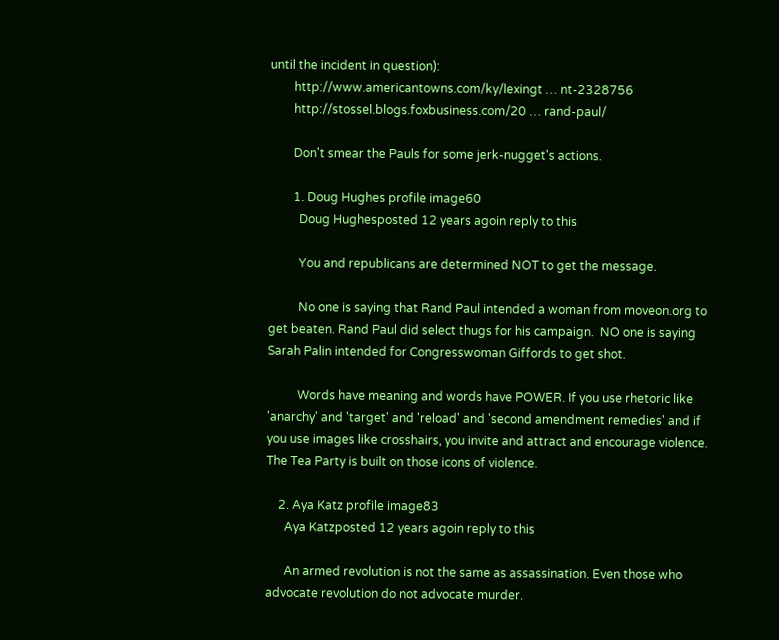until the incident in question):
        http://www.americantowns.com/ky/lexingt … nt-2328756
        http://stossel.blogs.foxbusiness.com/20 … rand-paul/

        Don't smear the Pauls for some jerk-nugget's actions.

        1. Doug Hughes profile image60
          Doug Hughesposted 12 years agoin reply to this

          You and republicans are determined NOT to get the message.

          No one is saying that Rand Paul intended a woman from moveon.org to get beaten. Rand Paul did select thugs for his campaign.  NO one is saying Sarah Palin intended for Congresswoman Giffords to get shot.

          Words have meaning and words have POWER. If you use rhetoric like 'anarchy' and 'target' and 'reload' and 'second amendment remedies' and if you use images like crosshairs, you invite and attract and encourage violence. The Tea Party is built on those icons of violence.

    2. Aya Katz profile image83
      Aya Katzposted 12 years agoin reply to this

      An armed revolution is not the same as assassination. Even those who advocate revolution do not advocate murder.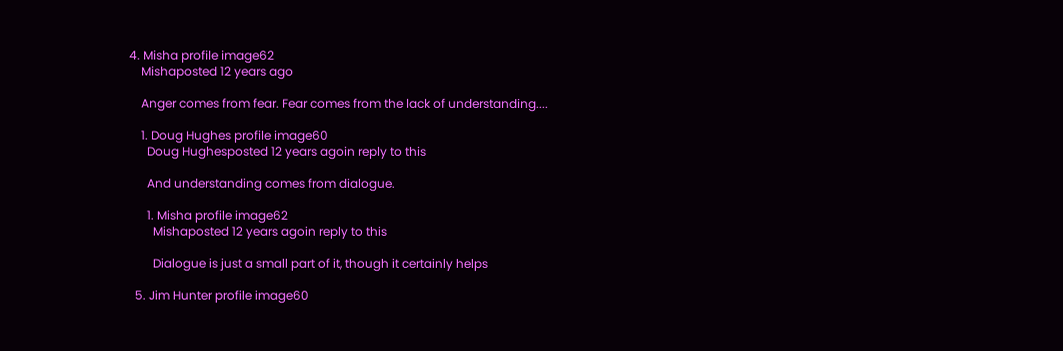4. Misha profile image62
    Mishaposted 12 years ago

    Anger comes from fear. Fear comes from the lack of understanding....

    1. Doug Hughes profile image60
      Doug Hughesposted 12 years agoin reply to this

      And understanding comes from dialogue.

      1. Misha profile image62
        Mishaposted 12 years agoin reply to this

        Dialogue is just a small part of it, though it certainly helps

  5. Jim Hunter profile image60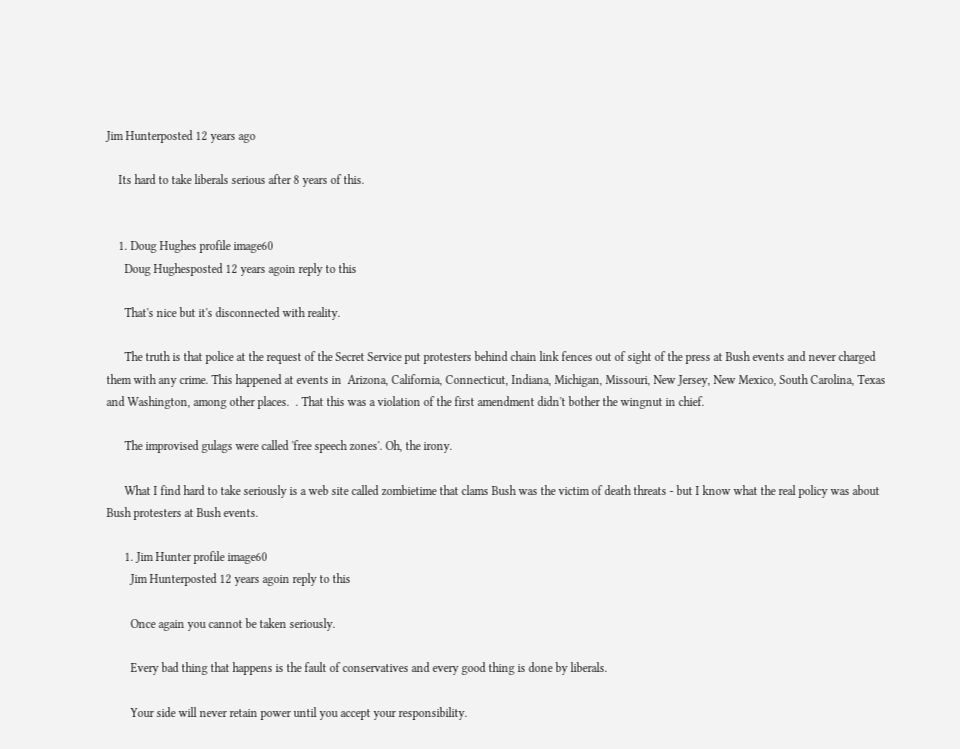Jim Hunterposted 12 years ago

    Its hard to take liberals serious after 8 years of this.


    1. Doug Hughes profile image60
      Doug Hughesposted 12 years agoin reply to this

      That's nice but it's disconnected with reality.

      The truth is that police at the request of the Secret Service put protesters behind chain link fences out of sight of the press at Bush events and never charged them with any crime. This happened at events in  Arizona, California, Connecticut, Indiana, Michigan, Missouri, New Jersey, New Mexico, South Carolina, Texas and Washington, among other places.  . That this was a violation of the first amendment didn't bother the wingnut in chief.

      The improvised gulags were called 'free speech zones'. Oh, the irony.

      What I find hard to take seriously is a web site called zombietime that clams Bush was the victim of death threats - but I know what the real policy was about Bush protesters at Bush events.

      1. Jim Hunter profile image60
        Jim Hunterposted 12 years agoin reply to this

        Once again you cannot be taken seriously.

        Every bad thing that happens is the fault of conservatives and every good thing is done by liberals.

        Your side will never retain power until you accept your responsibility.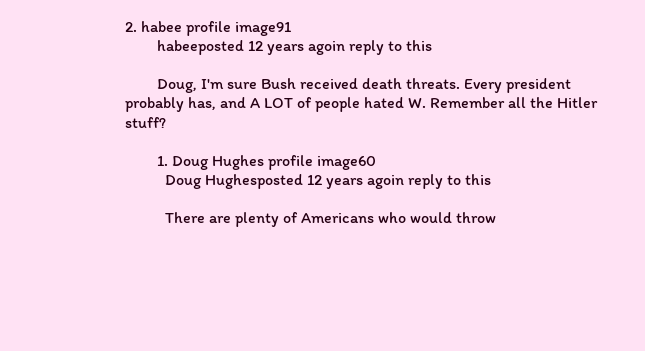2. habee profile image91
        habeeposted 12 years agoin reply to this

        Doug, I'm sure Bush received death threats. Every president probably has, and A LOT of people hated W. Remember all the Hitler stuff?

        1. Doug Hughes profile image60
          Doug Hughesposted 12 years agoin reply to this

          There are plenty of Americans who would throw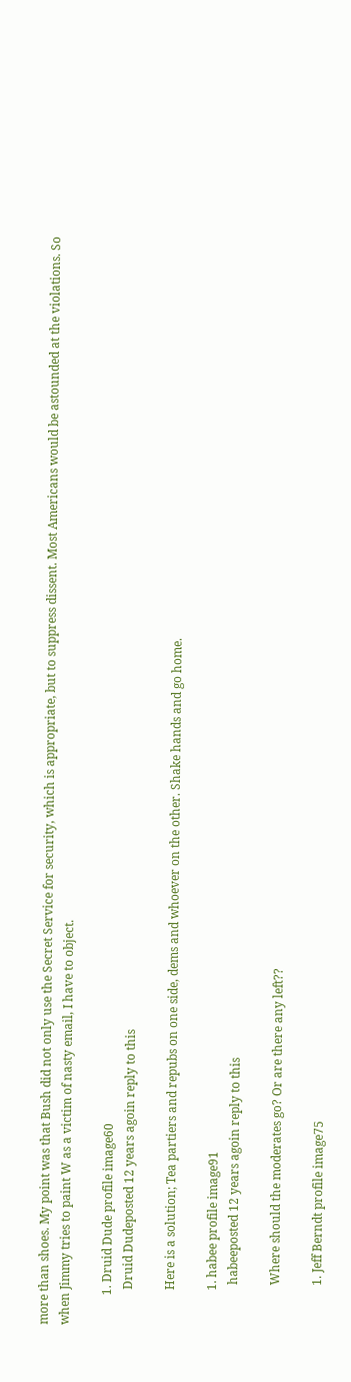more than shoes. My point was that Bush did not only use the Secret Service for security, which is appropriate, but to suppress dissent. Most Americans would be astounded at the violations. So when Jimmy tries to paint W as a victim of nasty email, I have to object.

          1. Druid Dude profile image60
            Druid Dudeposted 12 years agoin reply to this

            Here is a solution; Tea partiers and repubs on one side, dems and whoever on the other. Shake hands and go home.

            1. habee profile image91
              habeeposted 12 years agoin reply to this

              Where should the moderates go? Or are there any left??

              1. Jeff Berndt profile image75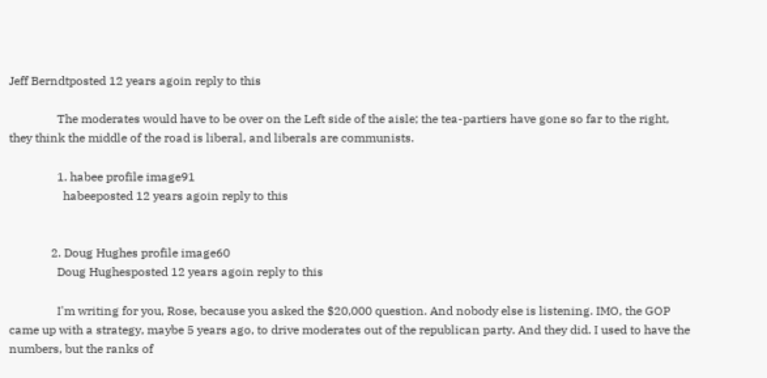Jeff Berndtposted 12 years agoin reply to this

                The moderates would have to be over on the Left side of the aisle; the tea-partiers have gone so far to the right, they think the middle of the road is liberal, and liberals are communists.

                1. habee profile image91
                  habeeposted 12 years agoin reply to this


              2. Doug Hughes profile image60
                Doug Hughesposted 12 years agoin reply to this

                I'm writing for you, Rose, because you asked the $20,000 question. And nobody else is listening. IMO, the GOP came up with a strategy, maybe 5 years ago, to drive moderates out of the republican party. And they did. I used to have the numbers, but the ranks of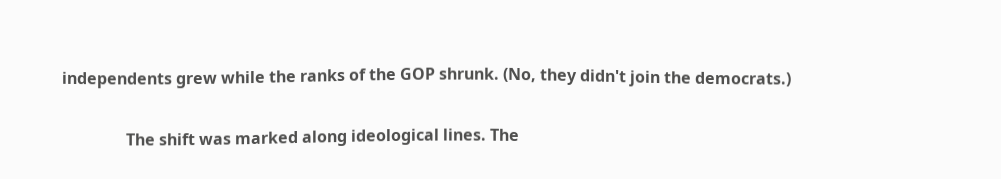independents grew while the ranks of the GOP shrunk. (No, they didn't join the democrats.)

                The shift was marked along ideological lines. The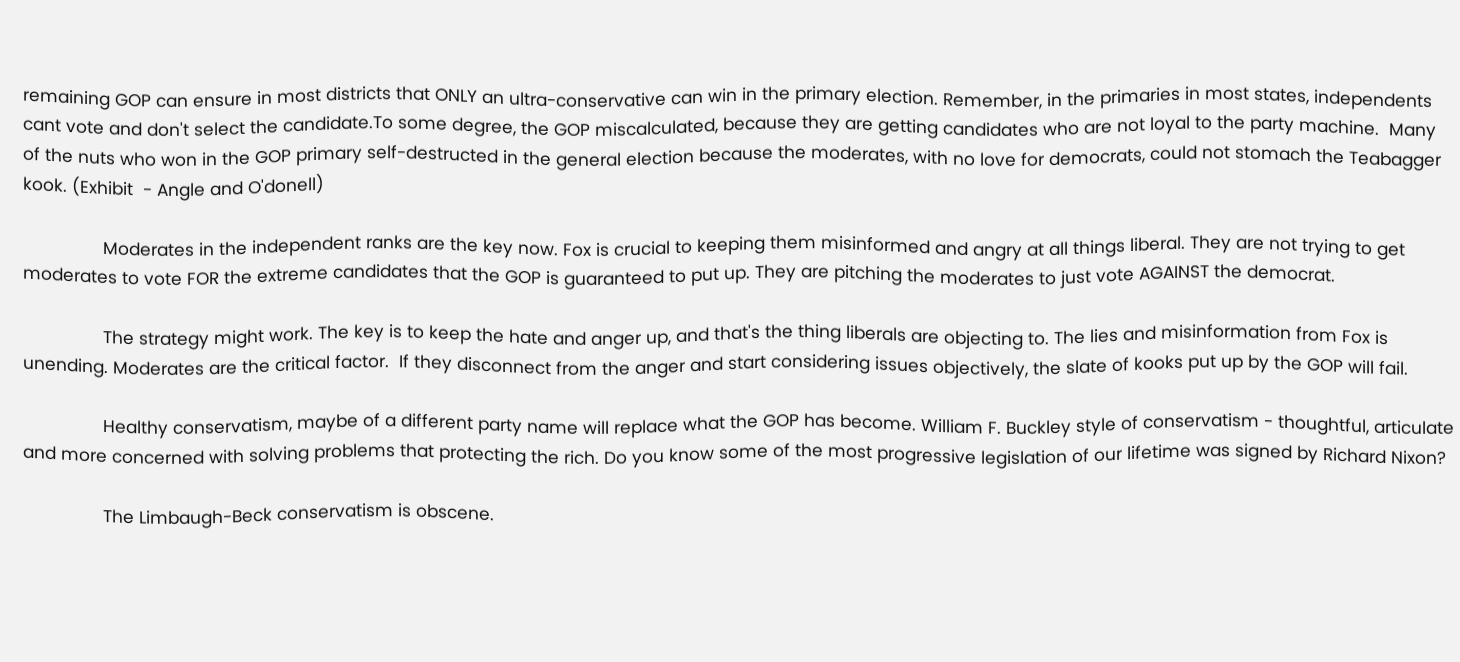remaining GOP can ensure in most districts that ONLY an ultra-conservative can win in the primary election. Remember, in the primaries in most states, independents cant vote and don't select the candidate.To some degree, the GOP miscalculated, because they are getting candidates who are not loyal to the party machine.  Many of the nuts who won in the GOP primary self-destructed in the general election because the moderates, with no love for democrats, could not stomach the Teabagger kook. (Exhibit  - Angle and O'donell)

                Moderates in the independent ranks are the key now. Fox is crucial to keeping them misinformed and angry at all things liberal. They are not trying to get moderates to vote FOR the extreme candidates that the GOP is guaranteed to put up. They are pitching the moderates to just vote AGAINST the democrat.

                The strategy might work. The key is to keep the hate and anger up, and that's the thing liberals are objecting to. The lies and misinformation from Fox is unending. Moderates are the critical factor.  If they disconnect from the anger and start considering issues objectively, the slate of kooks put up by the GOP will fail.

                Healthy conservatism, maybe of a different party name will replace what the GOP has become. William F. Buckley style of conservatism - thoughtful, articulate and more concerned with solving problems that protecting the rich. Do you know some of the most progressive legislation of our lifetime was signed by Richard Nixon?

                The Limbaugh-Beck conservatism is obscene.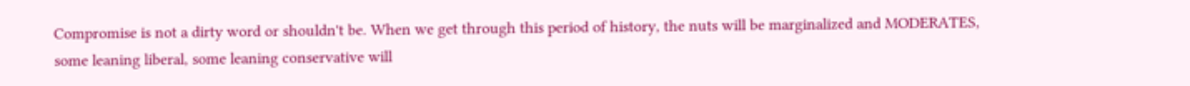Compromise is not a dirty word or shouldn't be. When we get through this period of history, the nuts will be marginalized and MODERATES, some leaning liberal, some leaning conservative will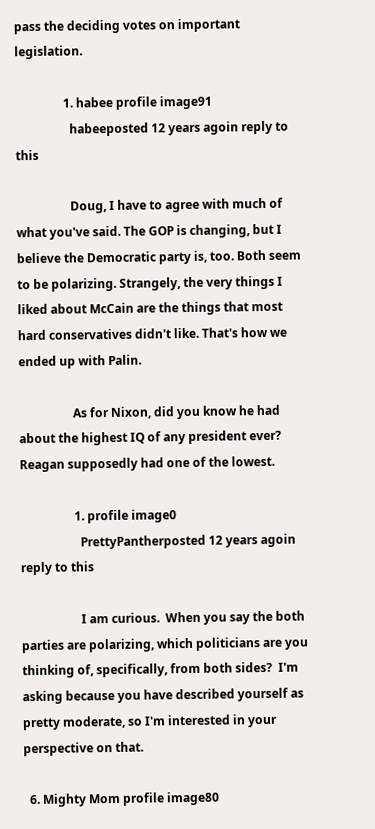pass the deciding votes on important legislation.

                1. habee profile image91
                  habeeposted 12 years agoin reply to this

                  Doug, I have to agree with much of what you've said. The GOP is changing, but I believe the Democratic party is, too. Both seem to be polarizing. Strangely, the very things I liked about McCain are the things that most hard conservatives didn't like. That's how we ended up with Palin.

                  As for Nixon, did you know he had about the highest IQ of any president ever? Reagan supposedly had one of the lowest.

                  1. profile image0
                    PrettyPantherposted 12 years agoin reply to this

                    I am curious.  When you say the both parties are polarizing, which politicians are you thinking of, specifically, from both sides?  I'm asking because you have described yourself as pretty moderate, so I'm interested in your perspective on that.

  6. Mighty Mom profile image80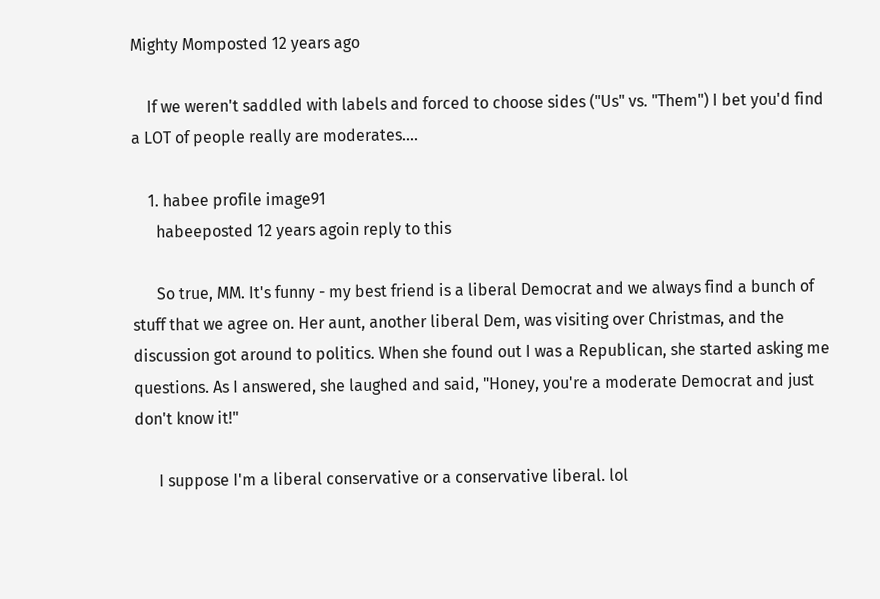Mighty Momposted 12 years ago

    If we weren't saddled with labels and forced to choose sides ("Us" vs. "Them") I bet you'd find a LOT of people really are moderates....

    1. habee profile image91
      habeeposted 12 years agoin reply to this

      So true, MM. It's funny - my best friend is a liberal Democrat and we always find a bunch of stuff that we agree on. Her aunt, another liberal Dem, was visiting over Christmas, and the discussion got around to politics. When she found out I was a Republican, she started asking me questions. As I answered, she laughed and said, "Honey, you're a moderate Democrat and just don't know it!"

      I suppose I'm a liberal conservative or a conservative liberal. lol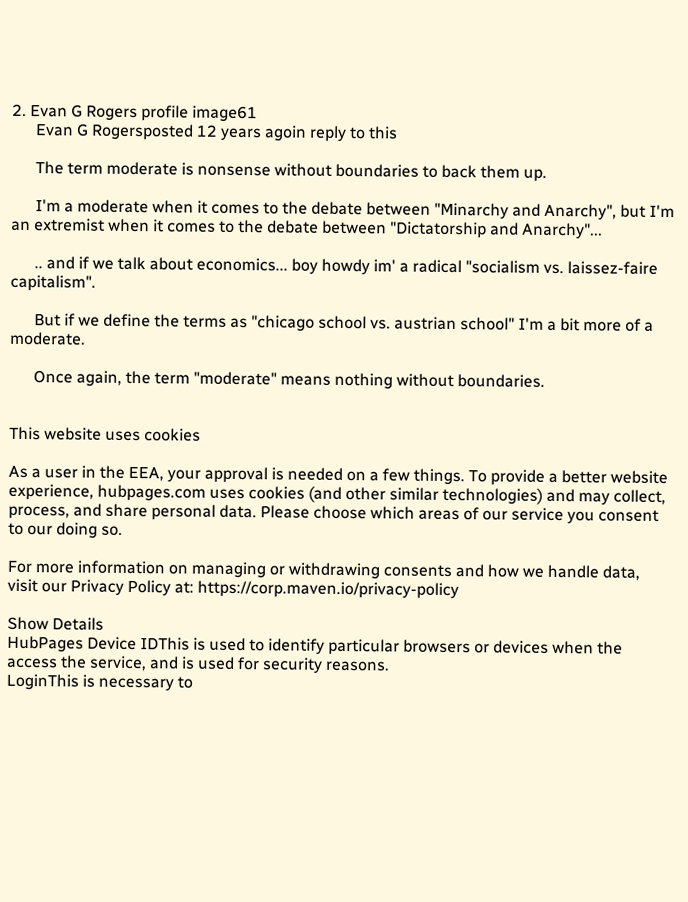2. Evan G Rogers profile image61
      Evan G Rogersposted 12 years agoin reply to this

      The term moderate is nonsense without boundaries to back them up.

      I'm a moderate when it comes to the debate between "Minarchy and Anarchy", but I'm an extremist when it comes to the debate between "Dictatorship and Anarchy"...

      .. and if we talk about economics... boy howdy im' a radical "socialism vs. laissez-faire capitalism".

      But if we define the terms as "chicago school vs. austrian school" I'm a bit more of a moderate.

      Once again, the term "moderate" means nothing without boundaries.


This website uses cookies

As a user in the EEA, your approval is needed on a few things. To provide a better website experience, hubpages.com uses cookies (and other similar technologies) and may collect, process, and share personal data. Please choose which areas of our service you consent to our doing so.

For more information on managing or withdrawing consents and how we handle data, visit our Privacy Policy at: https://corp.maven.io/privacy-policy

Show Details
HubPages Device IDThis is used to identify particular browsers or devices when the access the service, and is used for security reasons.
LoginThis is necessary to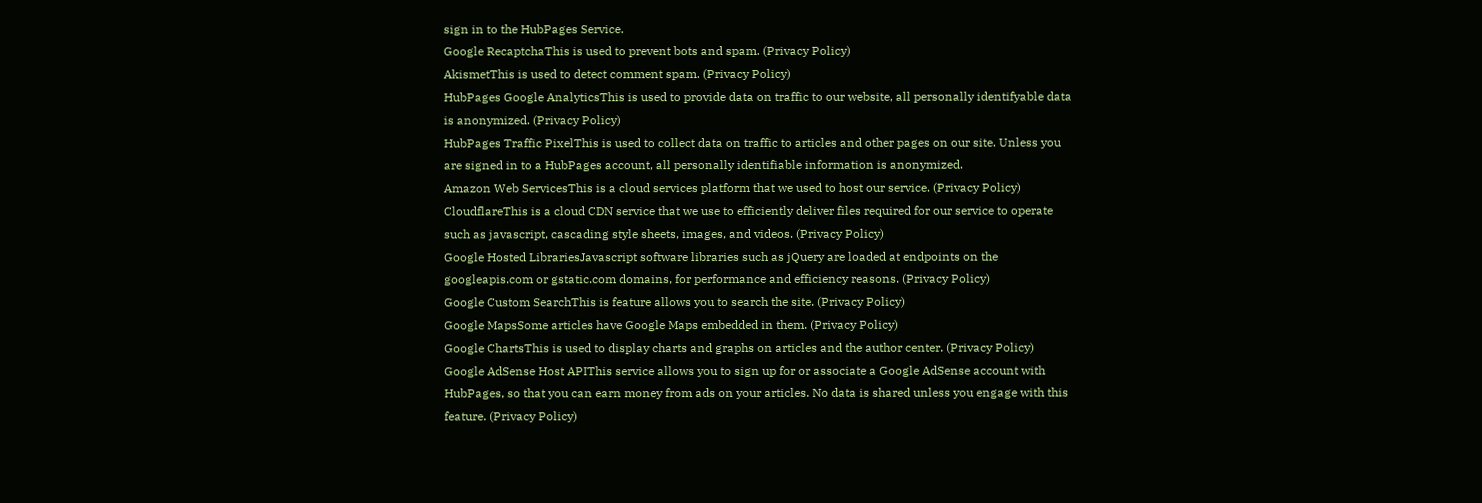sign in to the HubPages Service.
Google RecaptchaThis is used to prevent bots and spam. (Privacy Policy)
AkismetThis is used to detect comment spam. (Privacy Policy)
HubPages Google AnalyticsThis is used to provide data on traffic to our website, all personally identifyable data is anonymized. (Privacy Policy)
HubPages Traffic PixelThis is used to collect data on traffic to articles and other pages on our site. Unless you are signed in to a HubPages account, all personally identifiable information is anonymized.
Amazon Web ServicesThis is a cloud services platform that we used to host our service. (Privacy Policy)
CloudflareThis is a cloud CDN service that we use to efficiently deliver files required for our service to operate such as javascript, cascading style sheets, images, and videos. (Privacy Policy)
Google Hosted LibrariesJavascript software libraries such as jQuery are loaded at endpoints on the googleapis.com or gstatic.com domains, for performance and efficiency reasons. (Privacy Policy)
Google Custom SearchThis is feature allows you to search the site. (Privacy Policy)
Google MapsSome articles have Google Maps embedded in them. (Privacy Policy)
Google ChartsThis is used to display charts and graphs on articles and the author center. (Privacy Policy)
Google AdSense Host APIThis service allows you to sign up for or associate a Google AdSense account with HubPages, so that you can earn money from ads on your articles. No data is shared unless you engage with this feature. (Privacy Policy)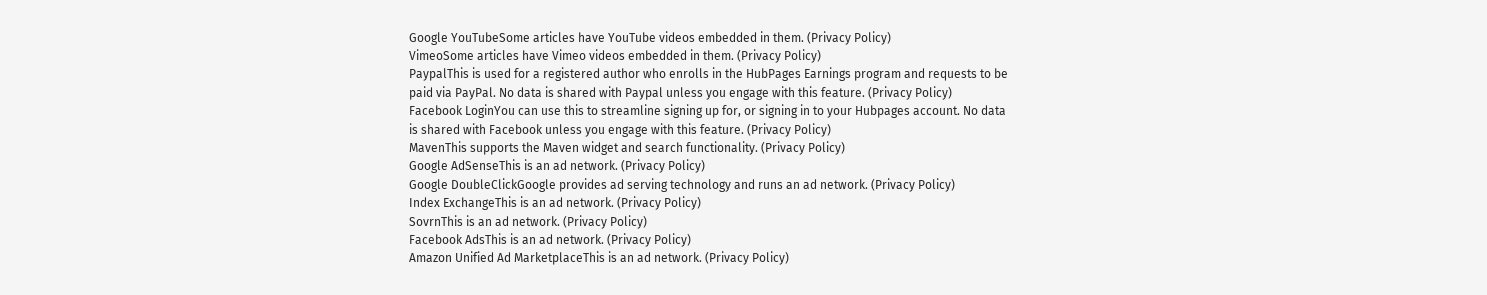Google YouTubeSome articles have YouTube videos embedded in them. (Privacy Policy)
VimeoSome articles have Vimeo videos embedded in them. (Privacy Policy)
PaypalThis is used for a registered author who enrolls in the HubPages Earnings program and requests to be paid via PayPal. No data is shared with Paypal unless you engage with this feature. (Privacy Policy)
Facebook LoginYou can use this to streamline signing up for, or signing in to your Hubpages account. No data is shared with Facebook unless you engage with this feature. (Privacy Policy)
MavenThis supports the Maven widget and search functionality. (Privacy Policy)
Google AdSenseThis is an ad network. (Privacy Policy)
Google DoubleClickGoogle provides ad serving technology and runs an ad network. (Privacy Policy)
Index ExchangeThis is an ad network. (Privacy Policy)
SovrnThis is an ad network. (Privacy Policy)
Facebook AdsThis is an ad network. (Privacy Policy)
Amazon Unified Ad MarketplaceThis is an ad network. (Privacy Policy)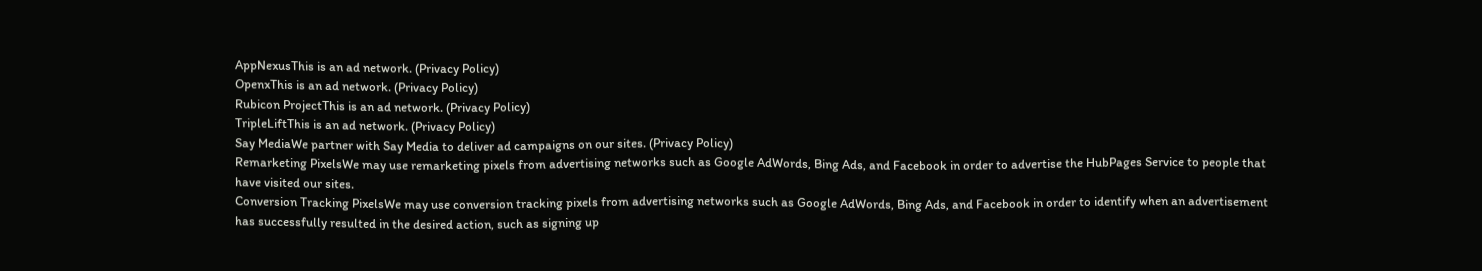AppNexusThis is an ad network. (Privacy Policy)
OpenxThis is an ad network. (Privacy Policy)
Rubicon ProjectThis is an ad network. (Privacy Policy)
TripleLiftThis is an ad network. (Privacy Policy)
Say MediaWe partner with Say Media to deliver ad campaigns on our sites. (Privacy Policy)
Remarketing PixelsWe may use remarketing pixels from advertising networks such as Google AdWords, Bing Ads, and Facebook in order to advertise the HubPages Service to people that have visited our sites.
Conversion Tracking PixelsWe may use conversion tracking pixels from advertising networks such as Google AdWords, Bing Ads, and Facebook in order to identify when an advertisement has successfully resulted in the desired action, such as signing up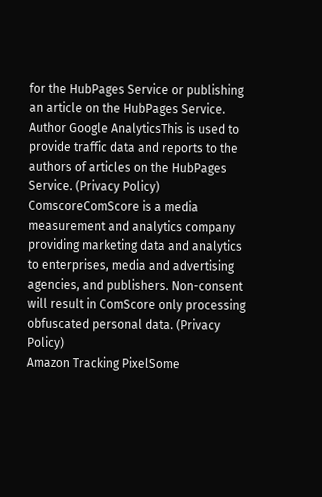for the HubPages Service or publishing an article on the HubPages Service.
Author Google AnalyticsThis is used to provide traffic data and reports to the authors of articles on the HubPages Service. (Privacy Policy)
ComscoreComScore is a media measurement and analytics company providing marketing data and analytics to enterprises, media and advertising agencies, and publishers. Non-consent will result in ComScore only processing obfuscated personal data. (Privacy Policy)
Amazon Tracking PixelSome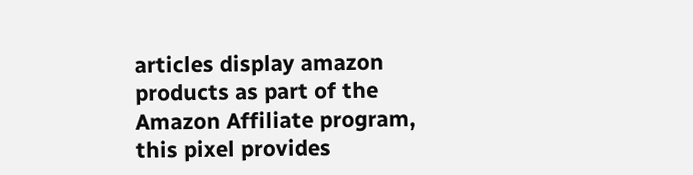articles display amazon products as part of the Amazon Affiliate program, this pixel provides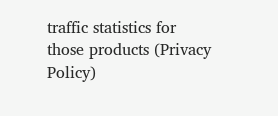traffic statistics for those products (Privacy Policy)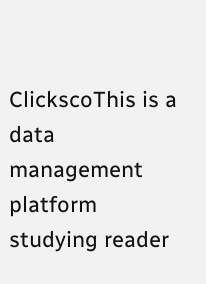ClickscoThis is a data management platform studying reader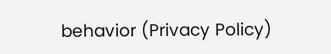behavior (Privacy Policy)